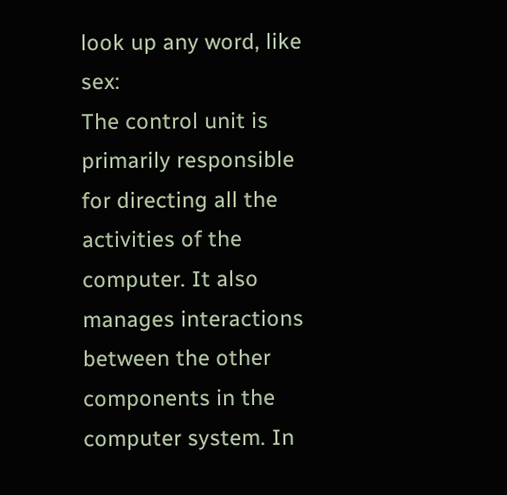look up any word, like sex:
The control unit is primarily responsible for directing all the activities of the computer. It also manages interactions between the other components in the computer system. In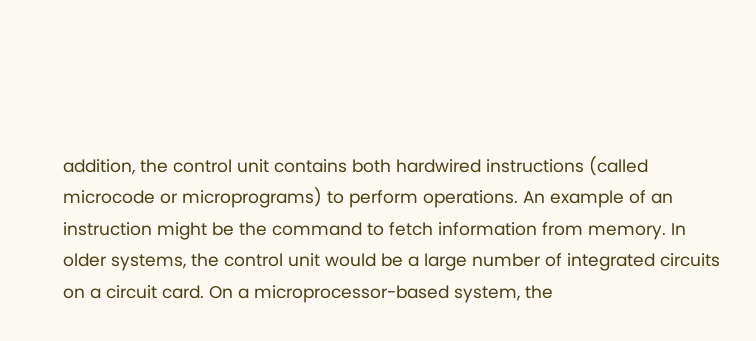addition, the control unit contains both hardwired instructions (called microcode or microprograms) to perform operations. An example of an instruction might be the command to fetch information from memory. In older systems, the control unit would be a large number of integrated circuits on a circuit card. On a microprocessor-based system, the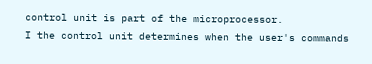control unit is part of the microprocessor.
I the control unit determines when the user's commands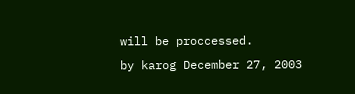will be proccessed.
by karog December 27, 2003